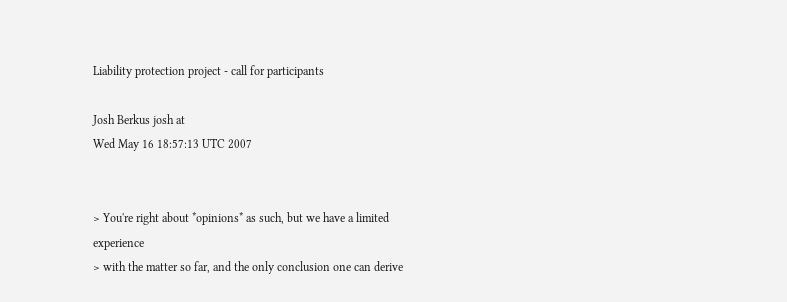Liability protection project - call for participants

Josh Berkus josh at
Wed May 16 18:57:13 UTC 2007


> You're right about *opinions* as such, but we have a limited experience
> with the matter so far, and the only conclusion one can derive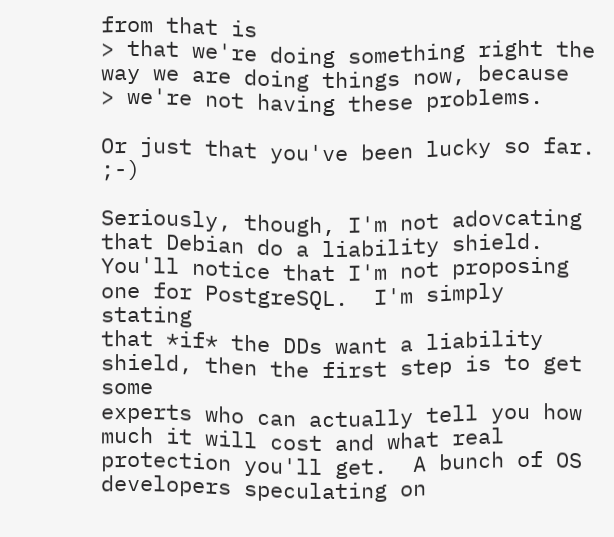from that is
> that we're doing something right the way we are doing things now, because
> we're not having these problems.

Or just that you've been lucky so far.  ;-)

Seriously, though, I'm not adovcating that Debian do a liability shield.
You'll notice that I'm not proposing one for PostgreSQL.  I'm simply stating
that *if* the DDs want a liability shield, then the first step is to get some
experts who can actually tell you how much it will cost and what real
protection you'll get.  A bunch of OS developers speculating on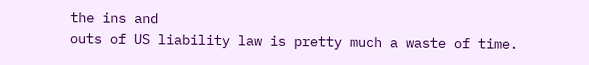the ins and
outs of US liability law is pretty much a waste of time.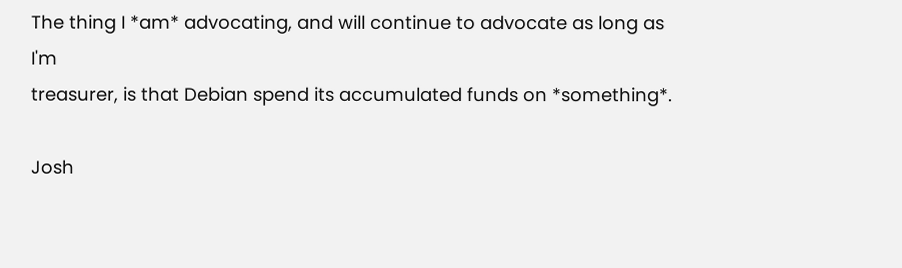The thing I *am* advocating, and will continue to advocate as long as I'm
treasurer, is that Debian spend its accumulated funds on *something*.

Josh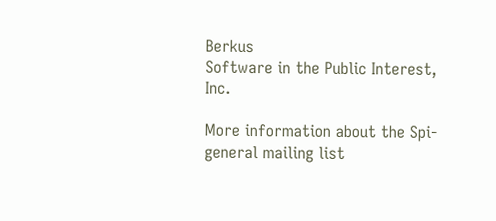Berkus
Software in the Public Interest, Inc.

More information about the Spi-general mailing list